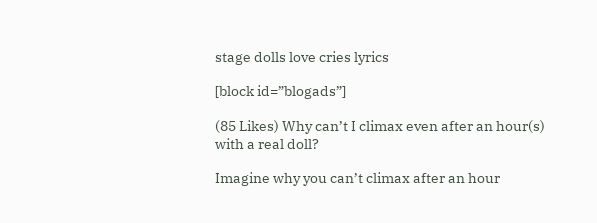stage dolls love cries lyrics

[block id=”blogads”]

(85 Likes) Why can’t I climax even after an hour(s) with a real doll?

Imagine why you can’t climax after an hour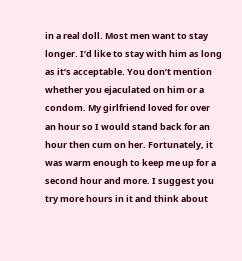in a real doll. Most men want to stay longer. I’d like to stay with him as long as it’s acceptable. You don’t mention whether you ejaculated on him or a condom. My girlfriend loved for over an hour so I would stand back for an hour then cum on her. Fortunately, it was warm enough to keep me up for a second hour and more. I suggest you try more hours in it and think about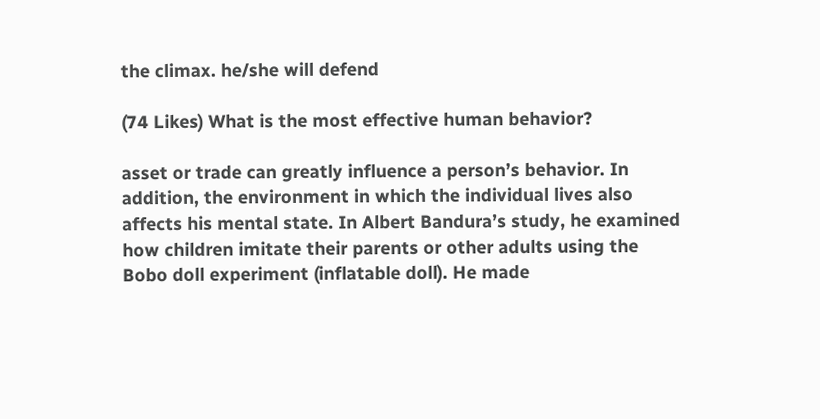the climax. he/she will defend

(74 Likes) What is the most effective human behavior?

asset or trade can greatly influence a person’s behavior. In addition, the environment in which the individual lives also affects his mental state. In Albert Bandura’s study, he examined how children imitate their parents or other adults using the Bobo doll experiment (inflatable doll). He made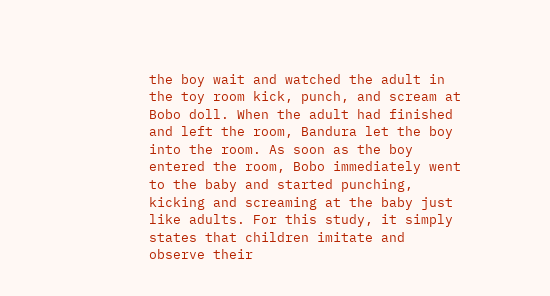the boy wait and watched the adult in the toy room kick, punch, and scream at Bobo doll. When the adult had finished and left the room, Bandura let the boy into the room. As soon as the boy entered the room, Bobo immediately went to the baby and started punching, kicking and screaming at the baby just like adults. For this study, it simply states that children imitate and observe their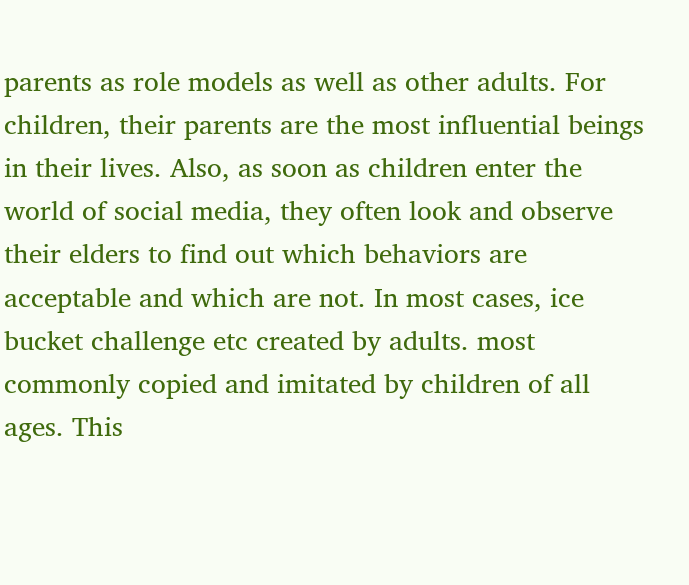parents as role models as well as other adults. For children, their parents are the most influential beings in their lives. Also, as soon as children enter the world of social media, they often look and observe their elders to find out which behaviors are acceptable and which are not. In most cases, ice bucket challenge etc created by adults. most commonly copied and imitated by children of all ages. This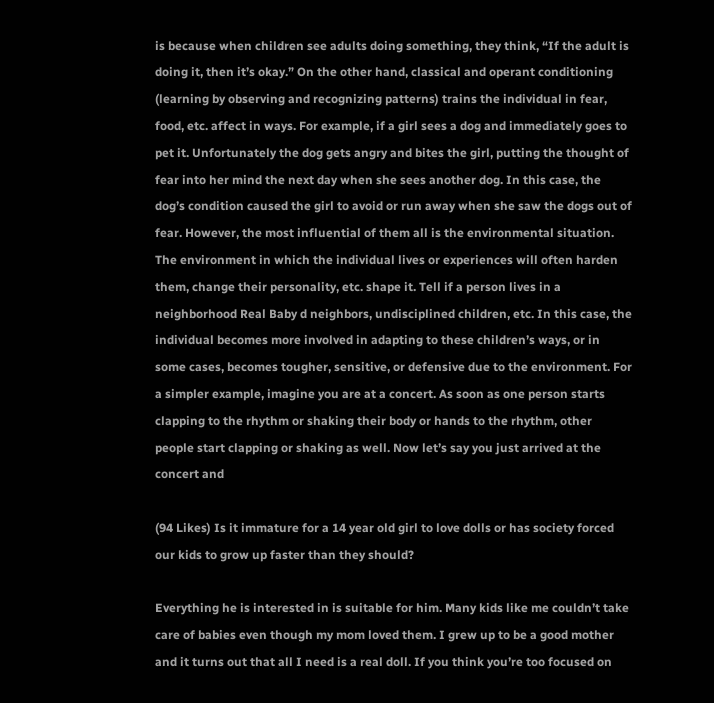is because when children see adults doing something, they think, “If the adult is doing it, then it’s okay.” On the other hand, classical and operant conditioning (learning by observing and recognizing patterns) trains the individual in fear, food, etc. affect in ways. For example, if a girl sees a dog and immediately goes to pet it. Unfortunately the dog gets angry and bites the girl, putting the thought of fear into her mind the next day when she sees another dog. In this case, the dog’s condition caused the girl to avoid or run away when she saw the dogs out of fear. However, the most influential of them all is the environmental situation. The environment in which the individual lives or experiences will often harden them, change their personality, etc. shape it. Tell if a person lives in a neighborhood Real Baby d neighbors, undisciplined children, etc. In this case, the individual becomes more involved in adapting to these children’s ways, or in some cases, becomes tougher, sensitive, or defensive due to the environment. For a simpler example, imagine you are at a concert. As soon as one person starts clapping to the rhythm or shaking their body or hands to the rhythm, other people start clapping or shaking as well. Now let’s say you just arrived at the concert and

(94 Likes) Is it immature for a 14 year old girl to love dolls or has society forced our kids to grow up faster than they should?

Everything he is interested in is suitable for him. Many kids like me couldn’t take care of babies even though my mom loved them. I grew up to be a good mother and it turns out that all I need is a real doll. If you think you’re too focused on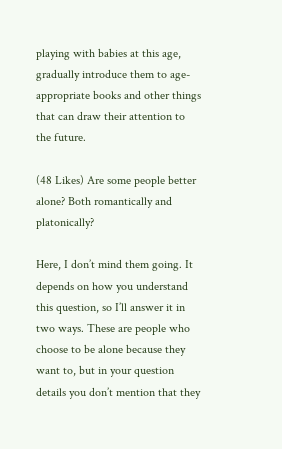playing with babies at this age, gradually introduce them to age-appropriate books and other things that can draw their attention to the future.

(48 Likes) Are some people better alone? Both romantically and platonically?

Here, I don’t mind them going. It depends on how you understand this question, so I’ll answer it in two ways. These are people who choose to be alone because they want to, but in your question details you don’t mention that they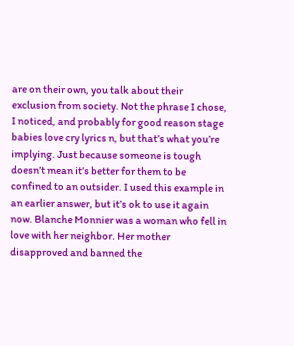are on their own, you talk about their exclusion from society. Not the phrase I chose, I noticed, and probably for good reason stage babies love cry lyrics n, but that’s what you’re implying. Just because someone is tough doesn’t mean it’s better for them to be confined to an outsider. I used this example in an earlier answer, but it’s ok to use it again now. Blanche Monnier was a woman who fell in love with her neighbor. Her mother disapproved and banned the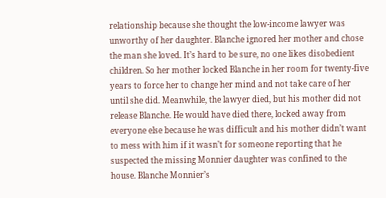relationship because she thought the low-income lawyer was unworthy of her daughter. Blanche ignored her mother and chose the man she loved. It’s hard to be sure, no one likes disobedient children. So her mother locked Blanche in her room for twenty-five years to force her to change her mind and not take care of her until she did. Meanwhile, the lawyer died, but his mother did not release Blanche. He would have died there, locked away from everyone else because he was difficult and his mother didn’t want to mess with him if it wasn’t for someone reporting that he suspected the missing Monnier daughter was confined to the house. Blanche Monnier’s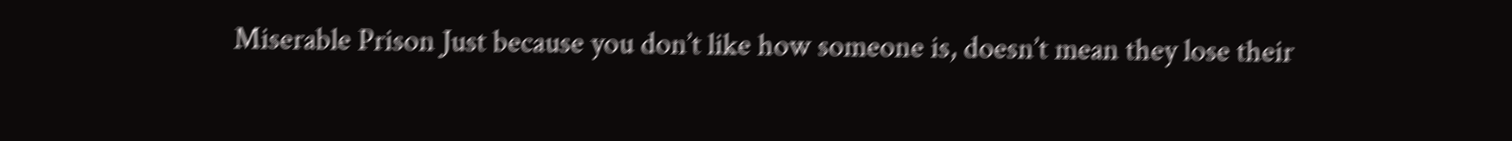Miserable Prison Just because you don’t like how someone is, doesn’t mean they lose their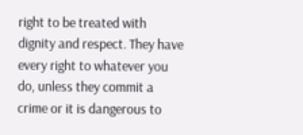right to be treated with dignity and respect. They have every right to whatever you do, unless they commit a crime or it is dangerous to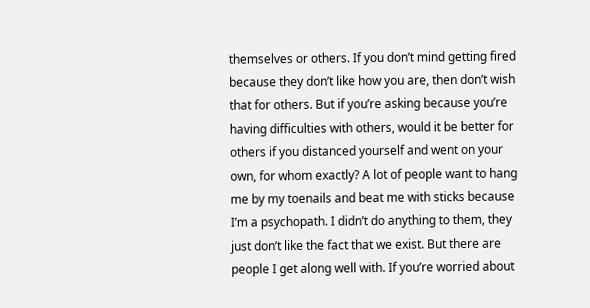themselves or others. If you don’t mind getting fired because they don’t like how you are, then don’t wish that for others. But if you’re asking because you’re having difficulties with others, would it be better for others if you distanced yourself and went on your own, for whom exactly? A lot of people want to hang me by my toenails and beat me with sticks because I’m a psychopath. I didn’t do anything to them, they just don’t like the fact that we exist. But there are people I get along well with. If you’re worried about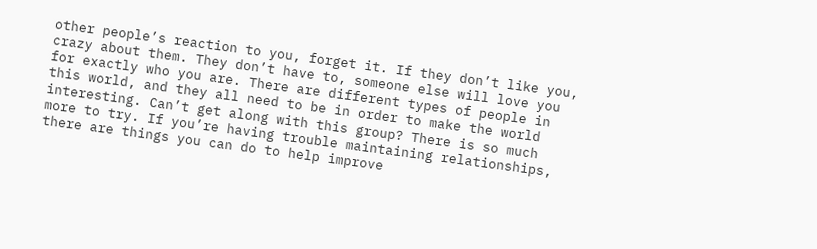other people’s reaction to you, forget it. If they don’t like you, crazy about them. They don’t have to, someone else will love you for exactly who you are. There are different types of people in this world, and they all need to be in order to make the world interesting. Can’t get along with this group? There is so much more to try. If you’re having trouble maintaining relationships, there are things you can do to help improve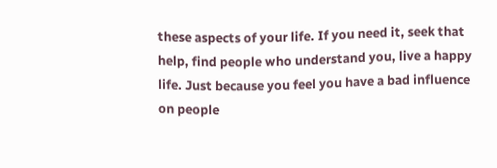these aspects of your life. If you need it, seek that help, find people who understand you, live a happy life. Just because you feel you have a bad influence on people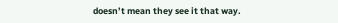doesn’t mean they see it that way.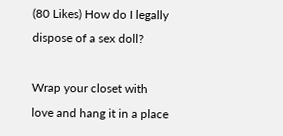(80 Likes) How do I legally dispose of a sex doll?

Wrap your closet with love and hang it in a place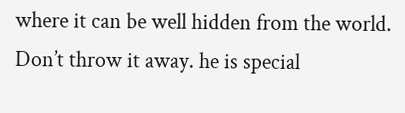where it can be well hidden from the world. Don’t throw it away. he is special